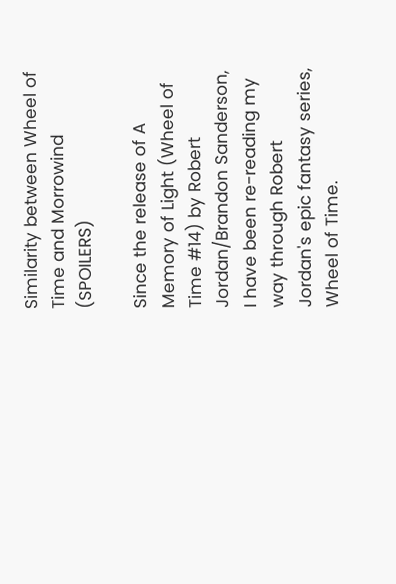Similarity between Wheel of Time and Morrowind (SPOILERS)

Since the release of A Memory of Light (Wheel of Time #14) by Robert Jordan/Brandon Sanderson, I have been re-reading my way through Robert Jordan's epic fantasy series, Wheel of Time.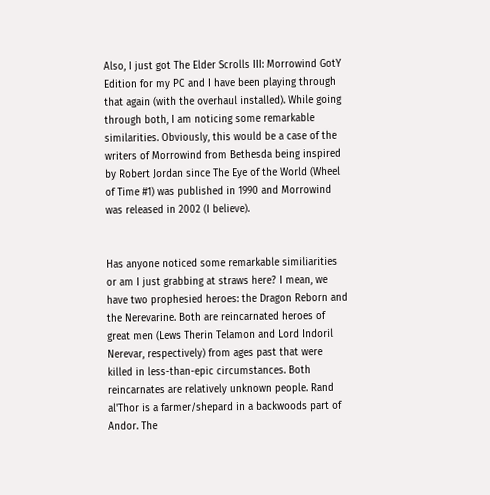Also, I just got The Elder Scrolls III: Morrowind GotY Edition for my PC and I have been playing through that again (with the overhaul installed). While going through both, I am noticing some remarkable similarities. Obviously, this would be a case of the writers of Morrowind from Bethesda being inspired by Robert Jordan since The Eye of the World (Wheel of Time #1) was published in 1990 and Morrowind was released in 2002 (I believe).


Has anyone noticed some remarkable similiarities or am I just grabbing at straws here? I mean, we have two prophesied heroes: the Dragon Reborn and the Nerevarine. Both are reincarnated heroes of great men (Lews Therin Telamon and Lord Indoril Nerevar, respectively) from ages past that were killed in less-than-epic circumstances. Both reincarnates are relatively unknown people. Rand al'Thor is a farmer/shepard in a backwoods part of Andor. The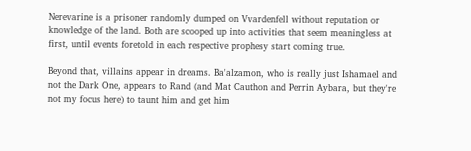Nerevarine is a prisoner randomly dumped on Vvardenfell without reputation or knowledge of the land. Both are scooped up into activities that seem meaningless at first, until events foretold in each respective prophesy start coming true.

Beyond that, villains appear in dreams. Ba'alzamon, who is really just Ishamael and not the Dark One, appears to Rand (and Mat Cauthon and Perrin Aybara, but they're not my focus here) to taunt him and get him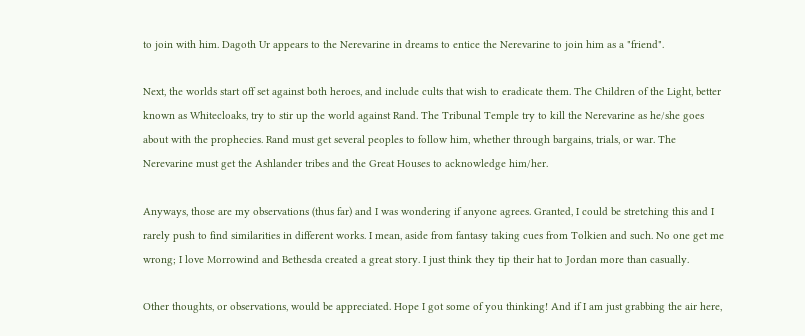to join with him. Dagoth Ur appears to the Nerevarine in dreams to entice the Nerevarine to join him as a "friend".

Next, the worlds start off set against both heroes, and include cults that wish to eradicate them. The Children of the Light, better known as Whitecloaks, try to stir up the world against Rand. The Tribunal Temple try to kill the Nerevarine as he/she goes about with the prophecies. Rand must get several peoples to follow him, whether through bargains, trials, or war. The Nerevarine must get the Ashlander tribes and the Great Houses to acknowledge him/her.

Anyways, those are my observations (thus far) and I was wondering if anyone agrees. Granted, I could be stretching this and I rarely push to find similarities in different works. I mean, aside from fantasy taking cues from Tolkien and such. No one get me wrong; I love Morrowind and Bethesda created a great story. I just think they tip their hat to Jordan more than casually.

Other thoughts, or observations, would be appreciated. Hope I got some of you thinking! And if I am just grabbing the air here,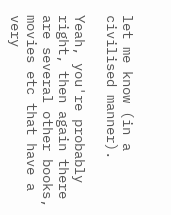let me know (in a civilised manner).

Yeah, you're probably right, then again there are several other books, movies etc that have a very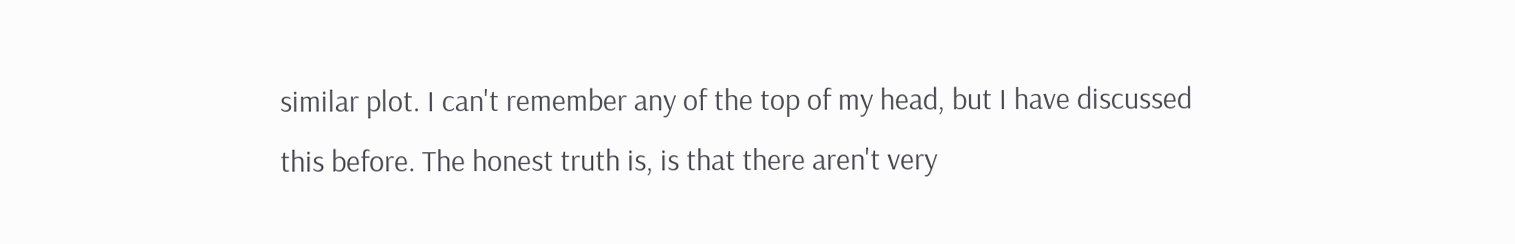similar plot. I can't remember any of the top of my head, but I have discussed this before. The honest truth is, is that there aren't very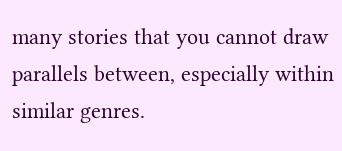many stories that you cannot draw parallels between, especially within similar genres.